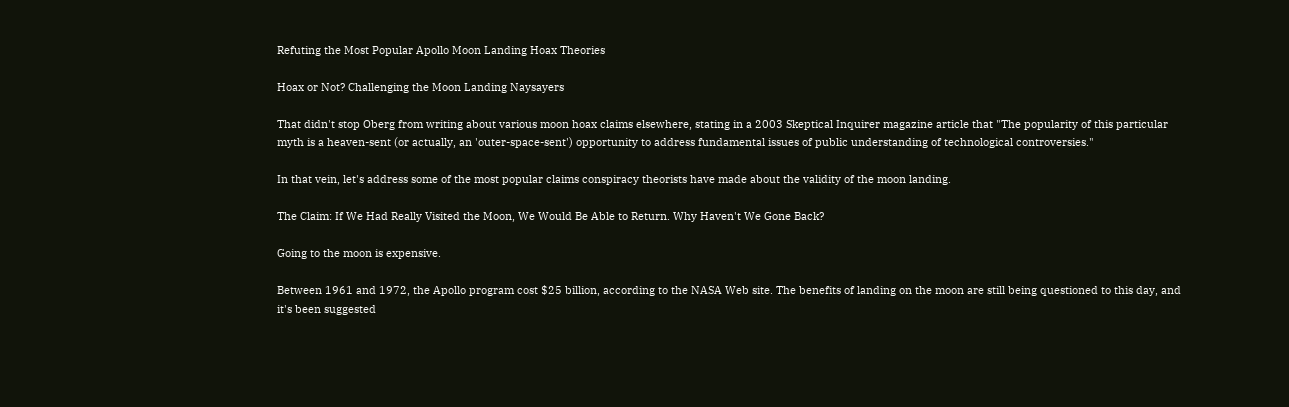Refuting the Most Popular Apollo Moon Landing Hoax Theories

Hoax or Not? Challenging the Moon Landing Naysayers

That didn't stop Oberg from writing about various moon hoax claims elsewhere, stating in a 2003 Skeptical Inquirer magazine article that "The popularity of this particular myth is a heaven-sent (or actually, an 'outer-space-sent') opportunity to address fundamental issues of public understanding of technological controversies."

In that vein, let's address some of the most popular claims conspiracy theorists have made about the validity of the moon landing.

The Claim: If We Had Really Visited the Moon, We Would Be Able to Return. Why Haven't We Gone Back?

Going to the moon is expensive.

Between 1961 and 1972, the Apollo program cost $25 billion, according to the NASA Web site. The benefits of landing on the moon are still being questioned to this day, and it's been suggested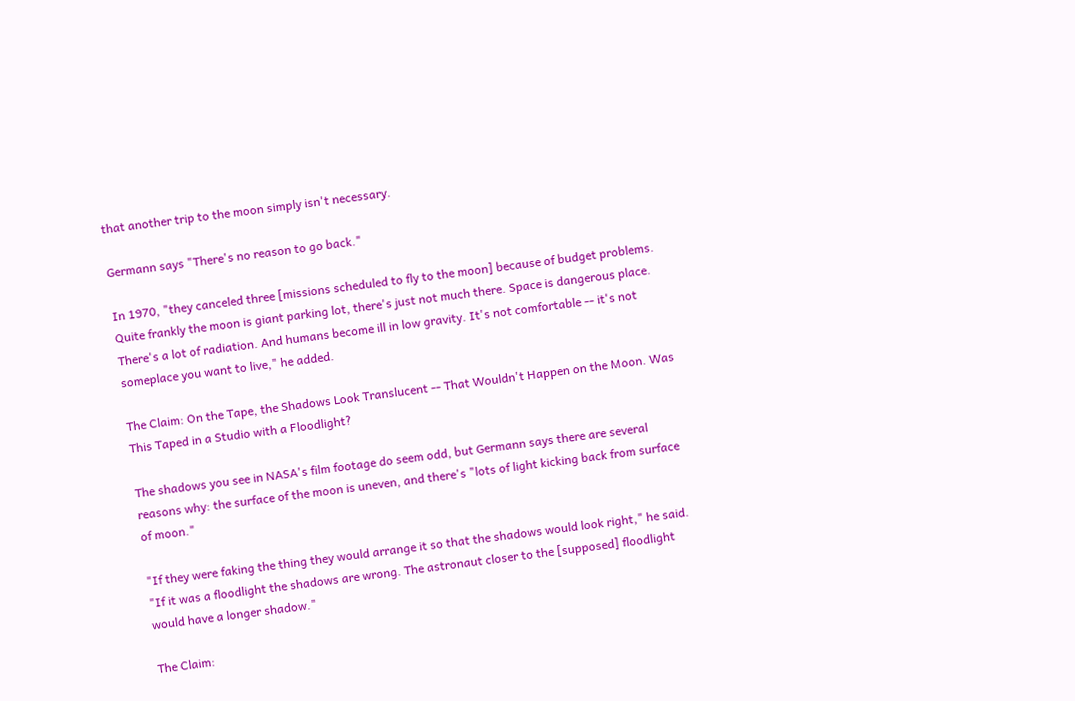that another trip to the moon simply isn't necessary.

Germann says "There's no reason to go back."

In 1970, "they canceled three [missions scheduled to fly to the moon] because of budget problems. Quite frankly the moon is giant parking lot, there's just not much there. Space is dangerous place. There's a lot of radiation. And humans become ill in low gravity. It's not comfortable -- it's not someplace you want to live," he added.

The Claim: On the Tape, the Shadows Look Translucent -- That Wouldn't Happen on the Moon. Was This Taped in a Studio with a Floodlight?

The shadows you see in NASA's film footage do seem odd, but Germann says there are several reasons why: the surface of the moon is uneven, and there's "lots of light kicking back from surface of moon."

"If they were faking the thing they would arrange it so that the shadows would look right," he said. "If it was a floodlight the shadows are wrong. The astronaut closer to the [supposed] floodlight would have a longer shadow."

The Claim: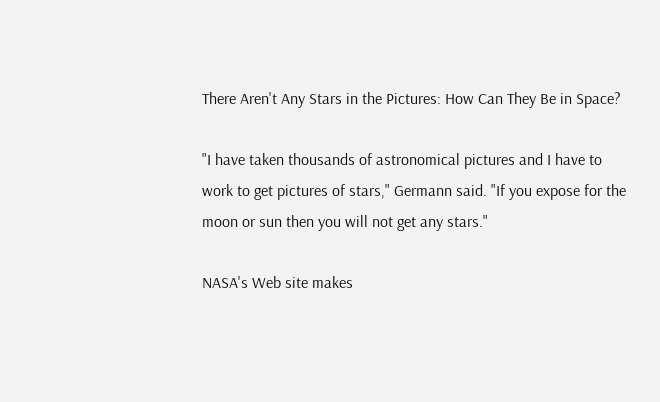There Aren't Any Stars in the Pictures: How Can They Be in Space?

"I have taken thousands of astronomical pictures and I have to work to get pictures of stars," Germann said. "If you expose for the moon or sun then you will not get any stars."

NASA's Web site makes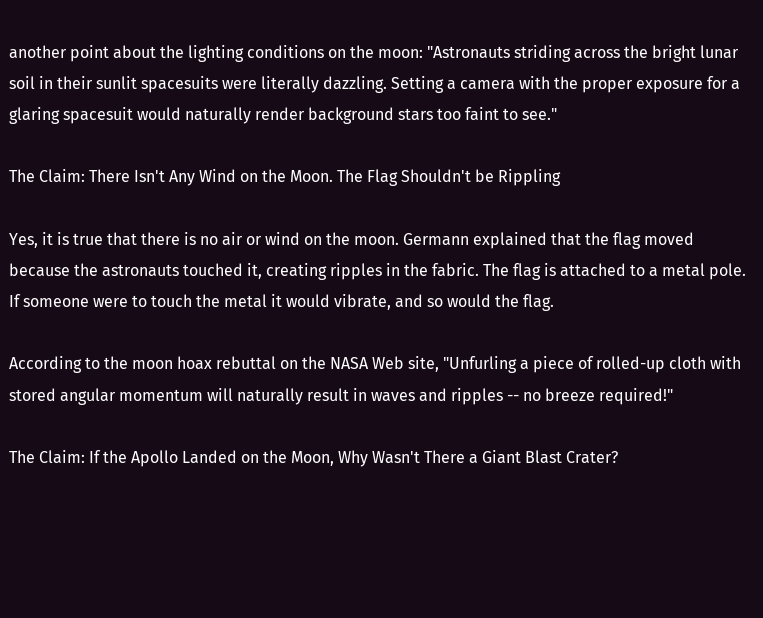another point about the lighting conditions on the moon: "Astronauts striding across the bright lunar soil in their sunlit spacesuits were literally dazzling. Setting a camera with the proper exposure for a glaring spacesuit would naturally render background stars too faint to see."

The Claim: There Isn't Any Wind on the Moon. The Flag Shouldn't be Rippling

Yes, it is true that there is no air or wind on the moon. Germann explained that the flag moved because the astronauts touched it, creating ripples in the fabric. The flag is attached to a metal pole. If someone were to touch the metal it would vibrate, and so would the flag.

According to the moon hoax rebuttal on the NASA Web site, "Unfurling a piece of rolled-up cloth with stored angular momentum will naturally result in waves and ripples -- no breeze required!"

The Claim: If the Apollo Landed on the Moon, Why Wasn't There a Giant Blast Crater?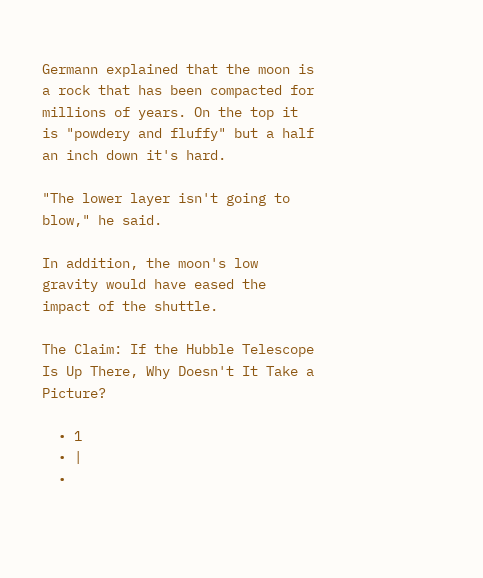Germann explained that the moon is a rock that has been compacted for millions of years. On the top it is "powdery and fluffy" but a half an inch down it's hard.

"The lower layer isn't going to blow," he said.

In addition, the moon's low gravity would have eased the impact of the shuttle.

The Claim: If the Hubble Telescope Is Up There, Why Doesn't It Take a Picture?

  • 1
  • |
  •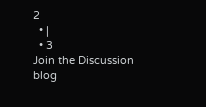2
  • |
  • 3
Join the Discussion
blog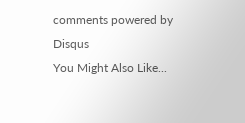comments powered by Disqus
You Might Also Like...